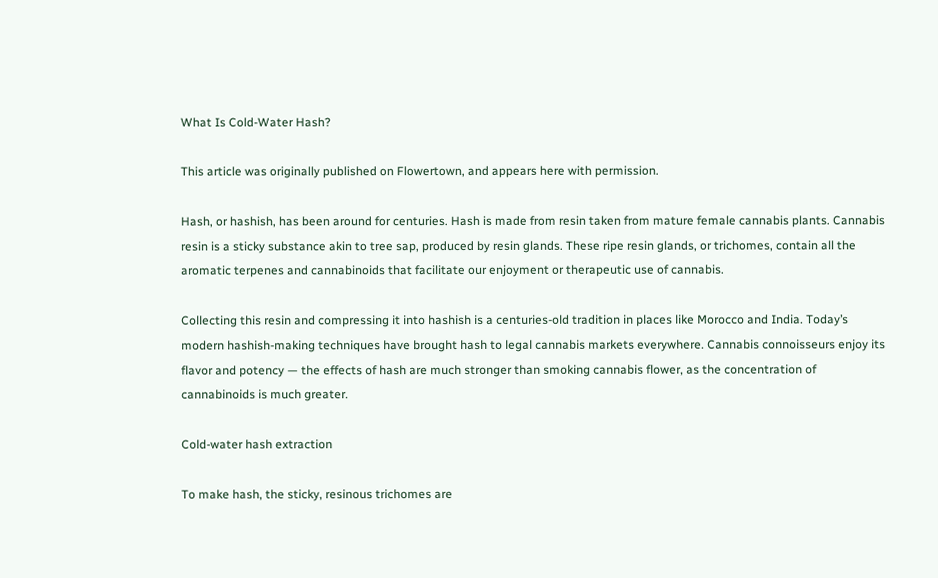What Is Cold-Water Hash?

This article was originally published on Flowertown, and appears here with permission.

Hash, or hashish, has been around for centuries. Hash is made from resin taken from mature female cannabis plants. Cannabis resin is a sticky substance akin to tree sap, produced by resin glands. These ripe resin glands, or trichomes, contain all the aromatic terpenes and cannabinoids that facilitate our enjoyment or therapeutic use of cannabis.

Collecting this resin and compressing it into hashish is a centuries-old tradition in places like Morocco and India. Today’s modern hashish-making techniques have brought hash to legal cannabis markets everywhere. Cannabis connoisseurs enjoy its flavor and potency — the effects of hash are much stronger than smoking cannabis flower, as the concentration of cannabinoids is much greater.

Cold-water hash extraction

To make hash, the sticky, resinous trichomes are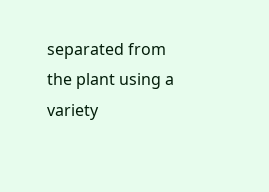separated from the plant using a variety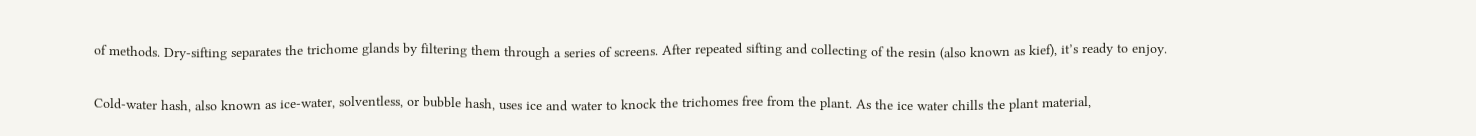of methods. Dry-sifting separates the trichome glands by filtering them through a series of screens. After repeated sifting and collecting of the resin (also known as kief), it’s ready to enjoy.

Cold-water hash, also known as ice-water, solventless, or bubble hash, uses ice and water to knock the trichomes free from the plant. As the ice water chills the plant material,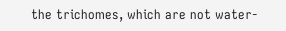the trichomes, which are not water-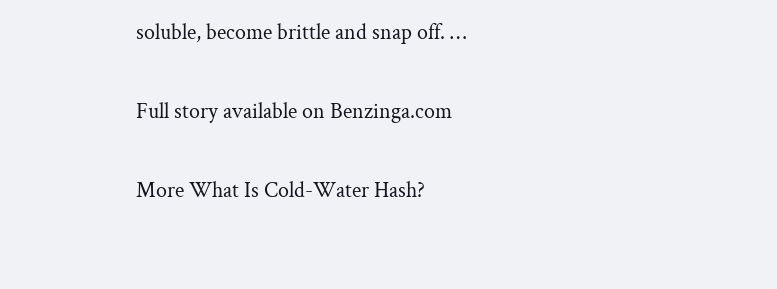soluble, become brittle and snap off. …

Full story available on Benzinga.com

More What Is Cold-Water Hash?